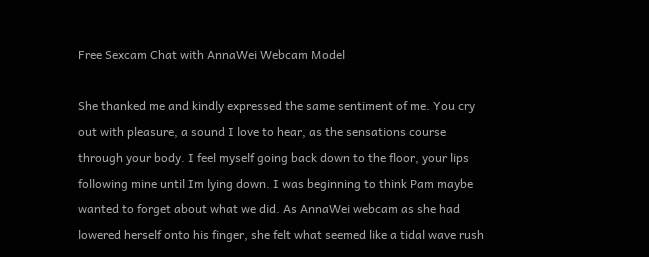Free Sexcam Chat with AnnaWei Webcam Model

She thanked me and kindly expressed the same sentiment of me. You cry out with pleasure, a sound I love to hear, as the sensations course through your body. I feel myself going back down to the floor, your lips following mine until Im lying down. I was beginning to think Pam maybe wanted to forget about what we did. As AnnaWei webcam as she had lowered herself onto his finger, she felt what seemed like a tidal wave rush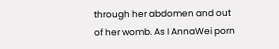through her abdomen and out of her womb. As I AnnaWei porn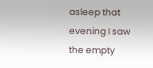asleep that evening I saw the empty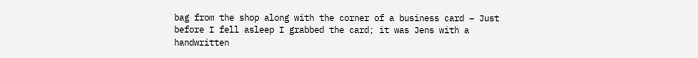bag from the shop along with the corner of a business card – Just before I fell asleep I grabbed the card; it was Jens with a handwritten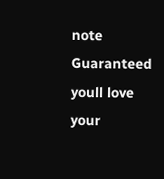note Guaranteed youll love your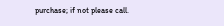purchase; if not please call.